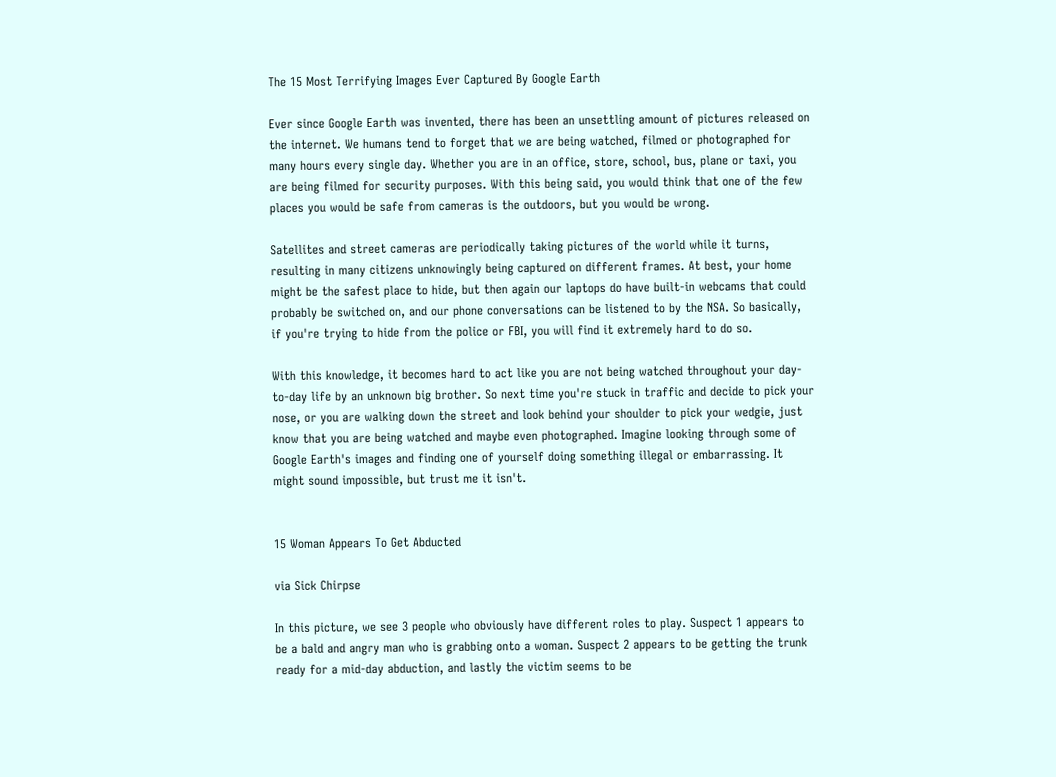The 15 Most Terrifying Images Ever Captured By Google Earth

Ever since Google Earth was invented, there has been an unsettling amount of pictures released on the internet. We humans tend to forget that we are being watched, filmed or photographed for many hours every single day. Whether you are in an office, store, school, bus, plane or taxi, you are being filmed for security purposes. With this being said, you would think that one of the few places you would be safe from cameras is the outdoors, but you would be wrong.

Satellites and street cameras are periodically taking pictures of the world while it turns, resulting in many citizens unknowingly being captured on different frames. At best, your home might be the safest place to hide, but then again our laptops do have built-in webcams that could probably be switched on, and our phone conversations can be listened to by the NSA. So basically, if you're trying to hide from the police or FBI, you will find it extremely hard to do so.

With this knowledge, it becomes hard to act like you are not being watched throughout your day-to-day life by an unknown big brother. So next time you're stuck in traffic and decide to pick your nose, or you are walking down the street and look behind your shoulder to pick your wedgie, just know that you are being watched and maybe even photographed. Imagine looking through some of Google Earth's images and finding one of yourself doing something illegal or embarrassing. It might sound impossible, but trust me it isn't.


15 Woman Appears To Get Abducted

via Sick Chirpse

In this picture, we see 3 people who obviously have different roles to play. Suspect 1 appears to be a bald and angry man who is grabbing onto a woman. Suspect 2 appears to be getting the trunk ready for a mid-day abduction, and lastly the victim seems to be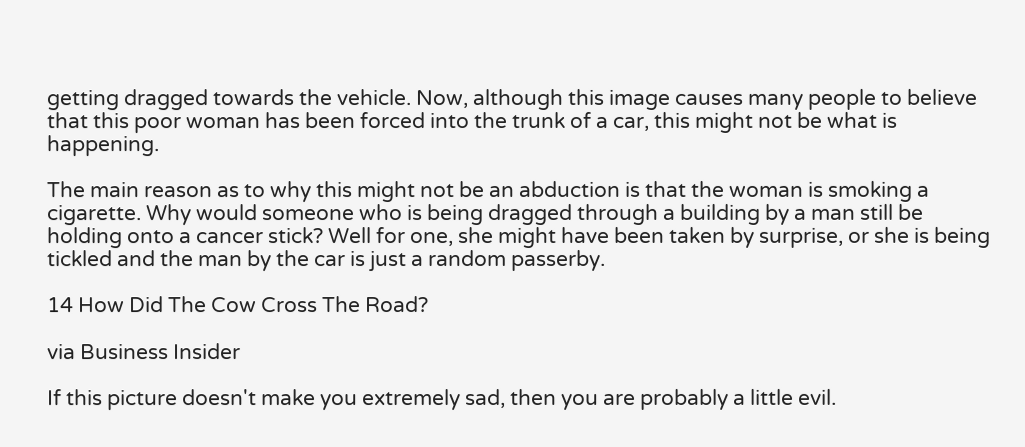getting dragged towards the vehicle. Now, although this image causes many people to believe that this poor woman has been forced into the trunk of a car, this might not be what is happening.

The main reason as to why this might not be an abduction is that the woman is smoking a cigarette. Why would someone who is being dragged through a building by a man still be holding onto a cancer stick? Well for one, she might have been taken by surprise, or she is being tickled and the man by the car is just a random passerby.

14 How Did The Cow Cross The Road?

via Business Insider

If this picture doesn't make you extremely sad, then you are probably a little evil.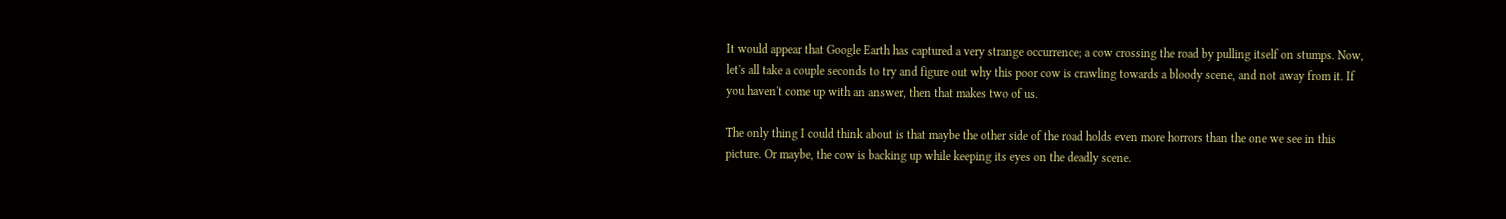It would appear that Google Earth has captured a very strange occurrence; a cow crossing the road by pulling itself on stumps. Now, let's all take a couple seconds to try and figure out why this poor cow is crawling towards a bloody scene, and not away from it. If you haven't come up with an answer, then that makes two of us.

The only thing I could think about is that maybe the other side of the road holds even more horrors than the one we see in this picture. Or maybe, the cow is backing up while keeping its eyes on the deadly scene.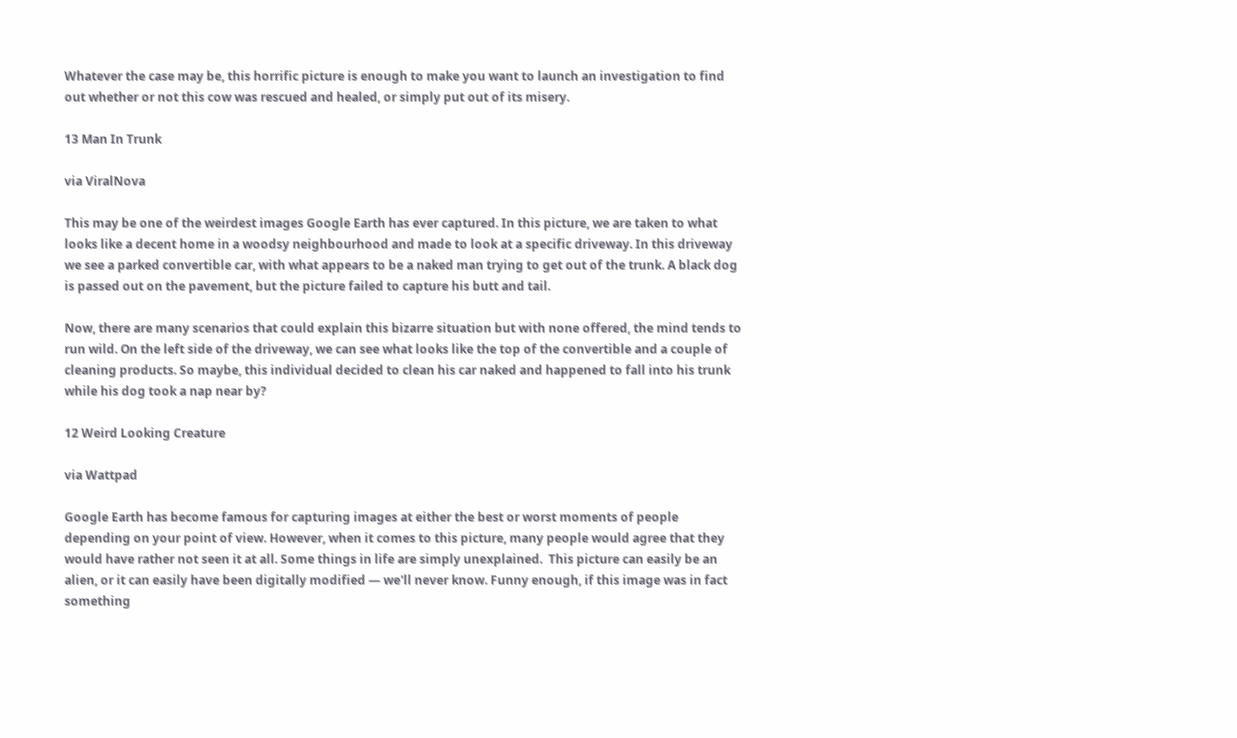Whatever the case may be, this horrific picture is enough to make you want to launch an investigation to find out whether or not this cow was rescued and healed, or simply put out of its misery.

13 Man In Trunk

via ViralNova

This may be one of the weirdest images Google Earth has ever captured. In this picture, we are taken to what looks like a decent home in a woodsy neighbourhood and made to look at a specific driveway. In this driveway we see a parked convertible car, with what appears to be a naked man trying to get out of the trunk. A black dog is passed out on the pavement, but the picture failed to capture his butt and tail.

Now, there are many scenarios that could explain this bizarre situation but with none offered, the mind tends to run wild. On the left side of the driveway, we can see what looks like the top of the convertible and a couple of cleaning products. So maybe, this individual decided to clean his car naked and happened to fall into his trunk while his dog took a nap near by?

12 Weird Looking Creature

via Wattpad

Google Earth has become famous for capturing images at either the best or worst moments of people depending on your point of view. However, when it comes to this picture, many people would agree that they would have rather not seen it at all. Some things in life are simply unexplained.  This picture can easily be an alien, or it can easily have been digitally modified — we'll never know. Funny enough, if this image was in fact something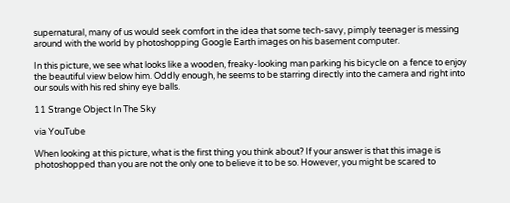supernatural, many of us would seek comfort in the idea that some tech-savy, pimply teenager is messing around with the world by photoshopping Google Earth images on his basement computer.

In this picture, we see what looks like a wooden, freaky-looking man parking his bicycle on  a fence to enjoy the beautiful view below him. Oddly enough, he seems to be starring directly into the camera and right into our souls with his red shiny eye balls.

11 Strange Object In The Sky

via YouTube

When looking at this picture, what is the first thing you think about? If your answer is that this image is photoshopped than you are not the only one to believe it to be so. However, you might be scared to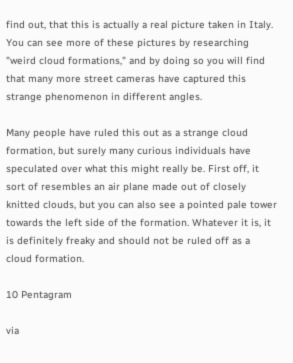find out, that this is actually a real picture taken in Italy. You can see more of these pictures by researching "weird cloud formations," and by doing so you will find that many more street cameras have captured this strange phenomenon in different angles.

Many people have ruled this out as a strange cloud formation, but surely many curious individuals have speculated over what this might really be. First off, it sort of resembles an air plane made out of closely knitted clouds, but you can also see a pointed pale tower towards the left side of the formation. Whatever it is, it is definitely freaky and should not be ruled off as a cloud formation.

10 Pentagram

via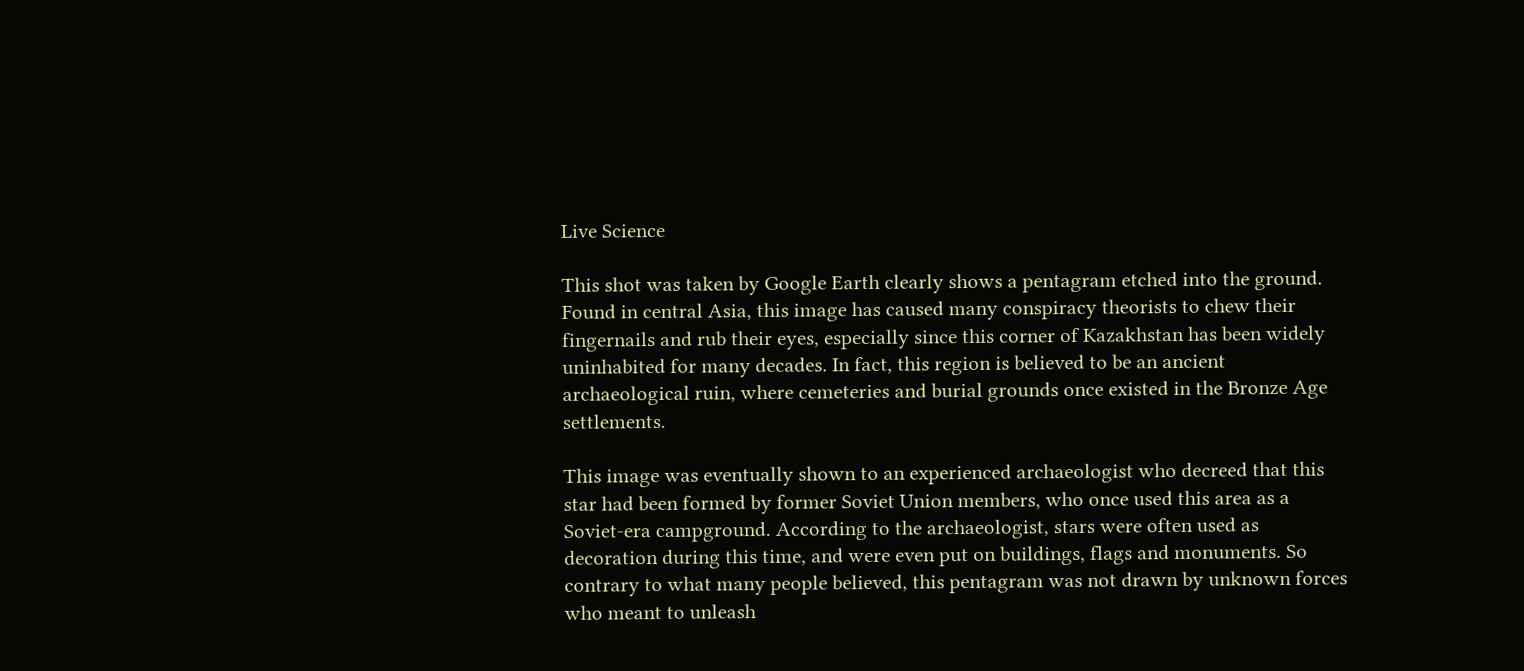Live Science

This shot was taken by Google Earth clearly shows a pentagram etched into the ground. Found in central Asia, this image has caused many conspiracy theorists to chew their fingernails and rub their eyes, especially since this corner of Kazakhstan has been widely uninhabited for many decades. In fact, this region is believed to be an ancient archaeological ruin, where cemeteries and burial grounds once existed in the Bronze Age settlements.

This image was eventually shown to an experienced archaeologist who decreed that this star had been formed by former Soviet Union members, who once used this area as a Soviet-era campground. According to the archaeologist, stars were often used as decoration during this time, and were even put on buildings, flags and monuments. So contrary to what many people believed, this pentagram was not drawn by unknown forces who meant to unleash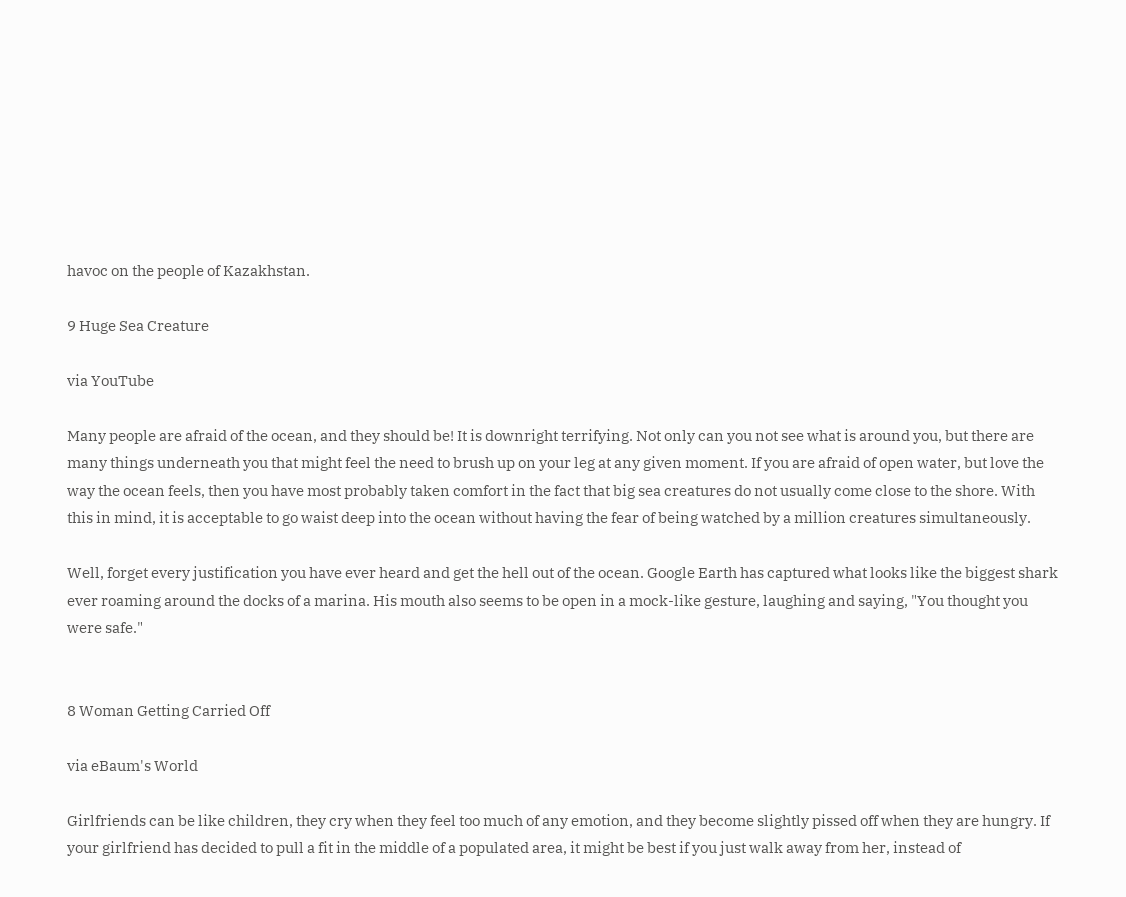havoc on the people of Kazakhstan.

9 Huge Sea Creature

via YouTube

Many people are afraid of the ocean, and they should be! It is downright terrifying. Not only can you not see what is around you, but there are many things underneath you that might feel the need to brush up on your leg at any given moment. If you are afraid of open water, but love the way the ocean feels, then you have most probably taken comfort in the fact that big sea creatures do not usually come close to the shore. With this in mind, it is acceptable to go waist deep into the ocean without having the fear of being watched by a million creatures simultaneously.

Well, forget every justification you have ever heard and get the hell out of the ocean. Google Earth has captured what looks like the biggest shark ever roaming around the docks of a marina. His mouth also seems to be open in a mock-like gesture, laughing and saying, "You thought you were safe."


8 Woman Getting Carried Off

via eBaum's World

Girlfriends can be like children, they cry when they feel too much of any emotion, and they become slightly pissed off when they are hungry. If your girlfriend has decided to pull a fit in the middle of a populated area, it might be best if you just walk away from her, instead of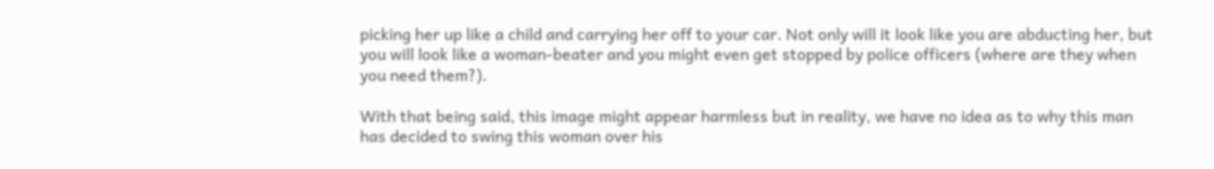picking her up like a child and carrying her off to your car. Not only will it look like you are abducting her, but you will look like a woman-beater and you might even get stopped by police officers (where are they when you need them?).

With that being said, this image might appear harmless but in reality, we have no idea as to why this man has decided to swing this woman over his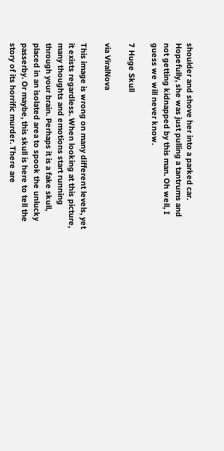shoulder and shove her into a parked car. Hopefully, she was just pulling a tantrums and not getting kidnapped by this man. Oh well, I guess we will never know.

7 Huge Skull

via ViralNova

This image is wrong on many different levels, yet it exists regardless. When looking at this picture, many thoughts and emotions start running through your brain. Perhaps it is a fake skull, placed in an isolated area to spook the unlucky passerby. Or maybe, this skull is here to tell the story of its horrific murder. There are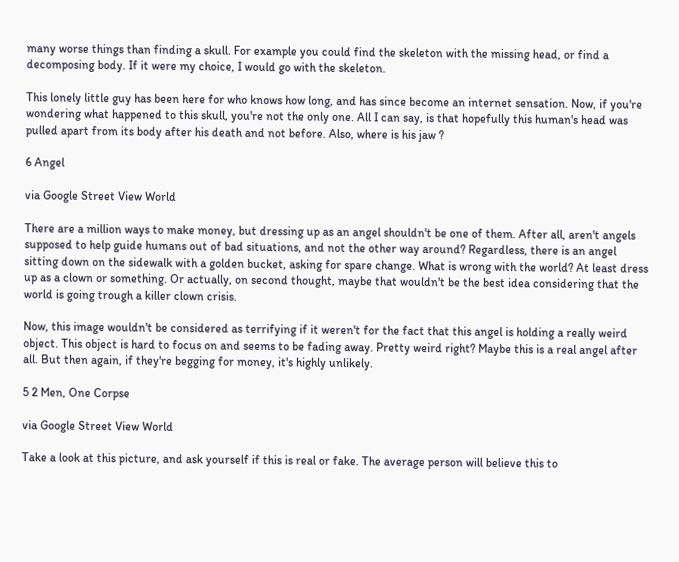many worse things than finding a skull. For example you could find the skeleton with the missing head, or find a decomposing body. If it were my choice, I would go with the skeleton.

This lonely little guy has been here for who knows how long, and has since become an internet sensation. Now, if you're wondering what happened to this skull, you're not the only one. All I can say, is that hopefully this human's head was pulled apart from its body after his death and not before. Also, where is his jaw ?

6 Angel

via Google Street View World

There are a million ways to make money, but dressing up as an angel shouldn't be one of them. After all, aren't angels supposed to help guide humans out of bad situations, and not the other way around? Regardless, there is an angel sitting down on the sidewalk with a golden bucket, asking for spare change. What is wrong with the world? At least dress up as a clown or something. Or actually, on second thought, maybe that wouldn't be the best idea considering that the world is going trough a killer clown crisis.

Now, this image wouldn't be considered as terrifying if it weren't for the fact that this angel is holding a really weird object. This object is hard to focus on and seems to be fading away. Pretty weird right? Maybe this is a real angel after all. But then again, if they're begging for money, it's highly unlikely.

5 2 Men, One Corpse

via Google Street View World

Take a look at this picture, and ask yourself if this is real or fake. The average person will believe this to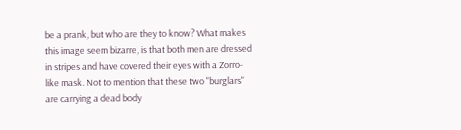be a prank, but who are they to know? What makes this image seem bizarre, is that both men are dressed in stripes and have covered their eyes with a Zorro-like mask. Not to mention that these two "burglars" are carrying a dead body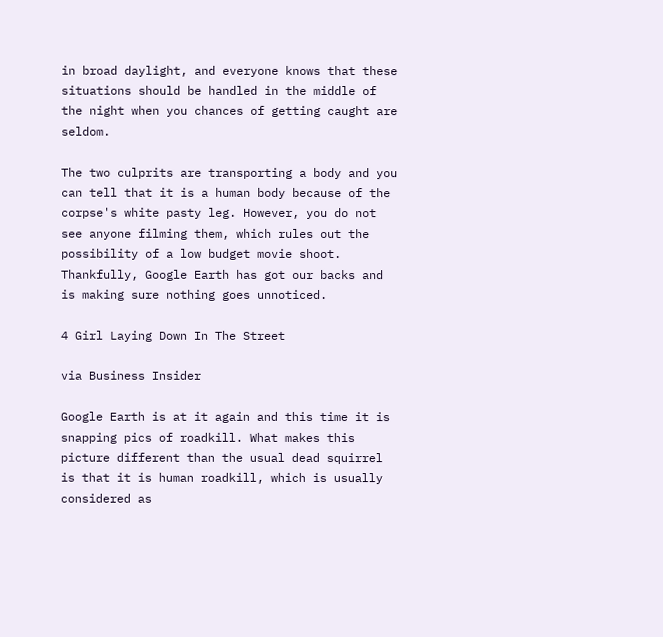in broad daylight, and everyone knows that these situations should be handled in the middle of the night when you chances of getting caught are seldom.

The two culprits are transporting a body and you can tell that it is a human body because of the corpse's white pasty leg. However, you do not see anyone filming them, which rules out the possibility of a low budget movie shoot. Thankfully, Google Earth has got our backs and is making sure nothing goes unnoticed.

4 Girl Laying Down In The Street

via Business Insider

Google Earth is at it again and this time it is snapping pics of roadkill. What makes this picture different than the usual dead squirrel is that it is human roadkill, which is usually considered as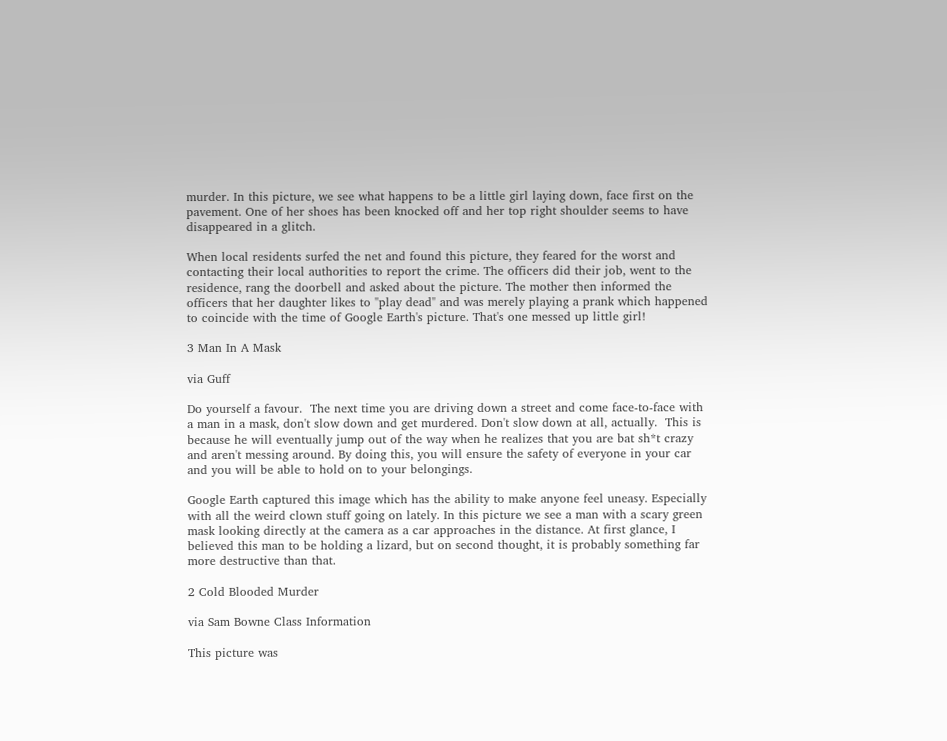murder. In this picture, we see what happens to be a little girl laying down, face first on the pavement. One of her shoes has been knocked off and her top right shoulder seems to have disappeared in a glitch.

When local residents surfed the net and found this picture, they feared for the worst and contacting their local authorities to report the crime. The officers did their job, went to the residence, rang the doorbell and asked about the picture. The mother then informed the officers that her daughter likes to "play dead" and was merely playing a prank which happened to coincide with the time of Google Earth's picture. That's one messed up little girl!

3 Man In A Mask

via Guff

Do yourself a favour.  The next time you are driving down a street and come face-to-face with a man in a mask, don't slow down and get murdered. Don't slow down at all, actually.  This is because he will eventually jump out of the way when he realizes that you are bat sh*t crazy and aren't messing around. By doing this, you will ensure the safety of everyone in your car and you will be able to hold on to your belongings.

Google Earth captured this image which has the ability to make anyone feel uneasy. Especially with all the weird clown stuff going on lately. In this picture we see a man with a scary green mask looking directly at the camera as a car approaches in the distance. At first glance, I believed this man to be holding a lizard, but on second thought, it is probably something far more destructive than that.

2 Cold Blooded Murder

via Sam Bowne Class Information

This picture was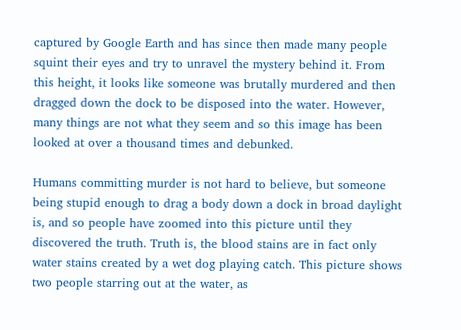captured by Google Earth and has since then made many people squint their eyes and try to unravel the mystery behind it. From this height, it looks like someone was brutally murdered and then dragged down the dock to be disposed into the water. However, many things are not what they seem and so this image has been looked at over a thousand times and debunked.

Humans committing murder is not hard to believe, but someone being stupid enough to drag a body down a dock in broad daylight is, and so people have zoomed into this picture until they discovered the truth. Truth is, the blood stains are in fact only water stains created by a wet dog playing catch. This picture shows two people starring out at the water, as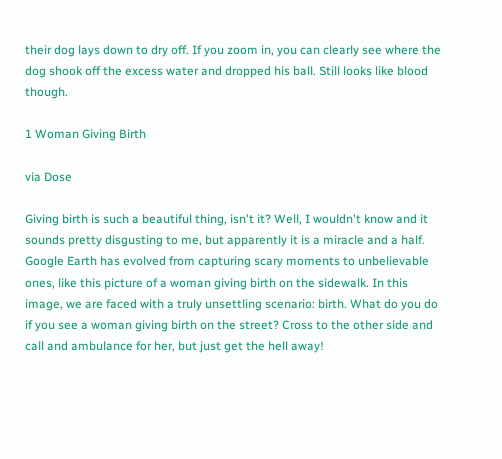their dog lays down to dry off. If you zoom in, you can clearly see where the dog shook off the excess water and dropped his ball. Still looks like blood though.

1 Woman Giving Birth

via Dose

Giving birth is such a beautiful thing, isn't it? Well, I wouldn't know and it sounds pretty disgusting to me, but apparently it is a miracle and a half. Google Earth has evolved from capturing scary moments to unbelievable ones, like this picture of a woman giving birth on the sidewalk. In this image, we are faced with a truly unsettling scenario: birth. What do you do if you see a woman giving birth on the street? Cross to the other side and call and ambulance for her, but just get the hell away!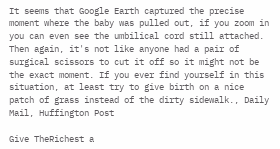It seems that Google Earth captured the precise moment where the baby was pulled out, if you zoom in you can even see the umbilical cord still attached. Then again, it's not like anyone had a pair of surgical scissors to cut it off so it might not be the exact moment. If you ever find yourself in this situation, at least try to give birth on a nice patch of grass instead of the dirty sidewalk., Daily Mail, Huffington Post

Give TheRichest a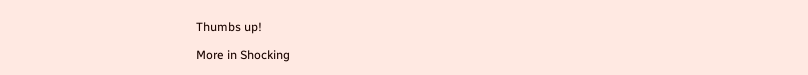Thumbs up!

More in Shocking